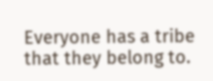Everyone has a tribe that they belong to.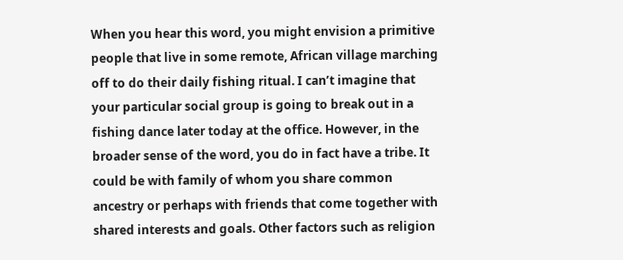When you hear this word, you might envision a primitive people that live in some remote, African village marching off to do their daily fishing ritual. I can’t imagine that your particular social group is going to break out in a fishing dance later today at the office. However, in the broader sense of the word, you do in fact have a tribe. It could be with family of whom you share common ancestry or perhaps with friends that come together with shared interests and goals. Other factors such as religion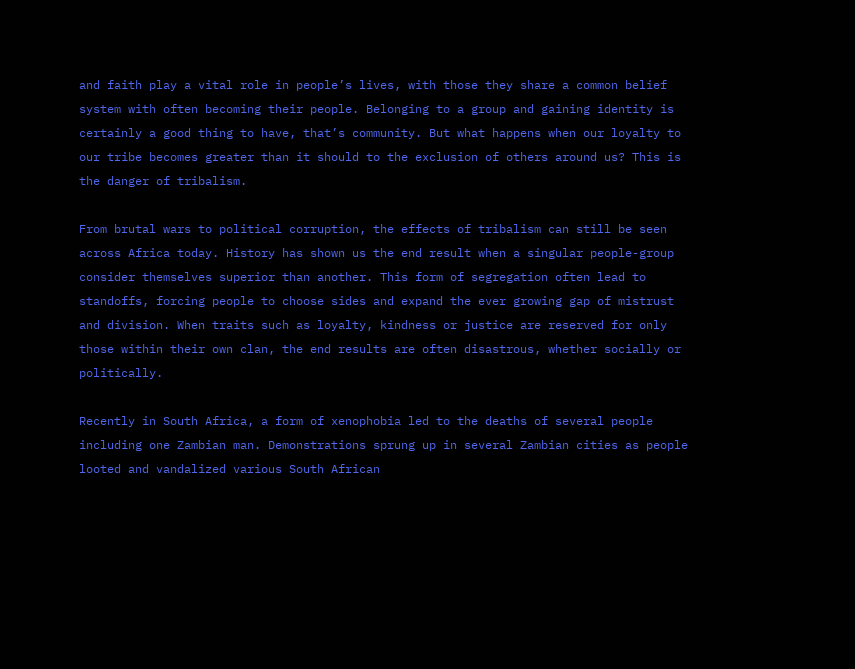and faith play a vital role in people’s lives, with those they share a common belief system with often becoming their people. Belonging to a group and gaining identity is certainly a good thing to have, that’s community. But what happens when our loyalty to our tribe becomes greater than it should to the exclusion of others around us? This is the danger of tribalism.

From brutal wars to political corruption, the effects of tribalism can still be seen across Africa today. History has shown us the end result when a singular people-group consider themselves superior than another. This form of segregation often lead to standoffs, forcing people to choose sides and expand the ever growing gap of mistrust and division. When traits such as loyalty, kindness or justice are reserved for only those within their own clan, the end results are often disastrous, whether socially or politically.

Recently in South Africa, a form of xenophobia led to the deaths of several people including one Zambian man. Demonstrations sprung up in several Zambian cities as people looted and vandalized various South African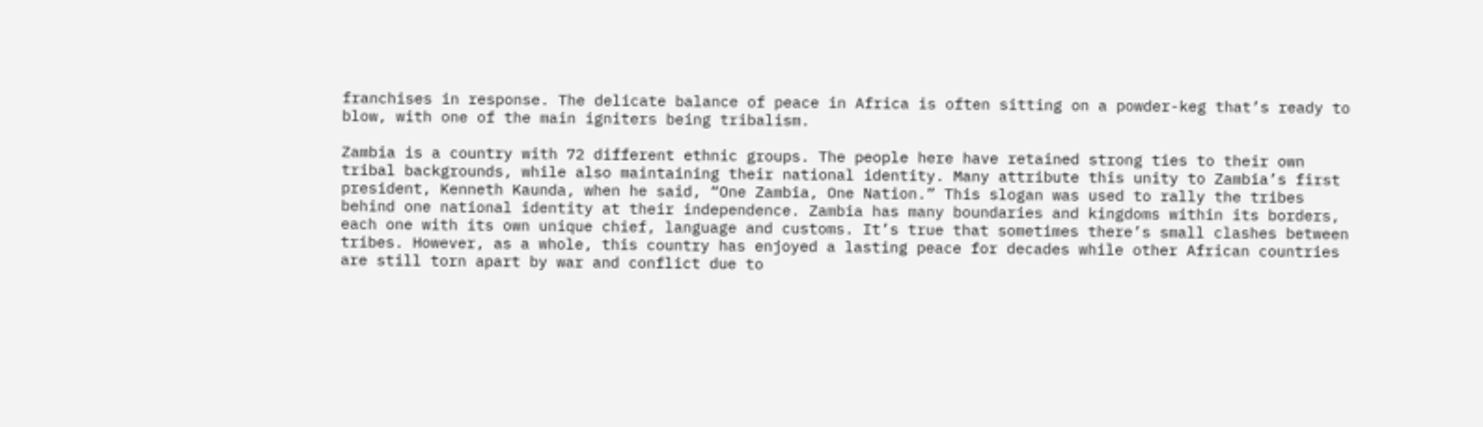franchises in response. The delicate balance of peace in Africa is often sitting on a powder-keg that’s ready to blow, with one of the main igniters being tribalism.

Zambia is a country with 72 different ethnic groups. The people here have retained strong ties to their own tribal backgrounds, while also maintaining their national identity. Many attribute this unity to Zambia’s first president, Kenneth Kaunda, when he said, “One Zambia, One Nation.” This slogan was used to rally the tribes behind one national identity at their independence. Zambia has many boundaries and kingdoms within its borders, each one with its own unique chief, language and customs. It’s true that sometimes there’s small clashes between tribes. However, as a whole, this country has enjoyed a lasting peace for decades while other African countries are still torn apart by war and conflict due to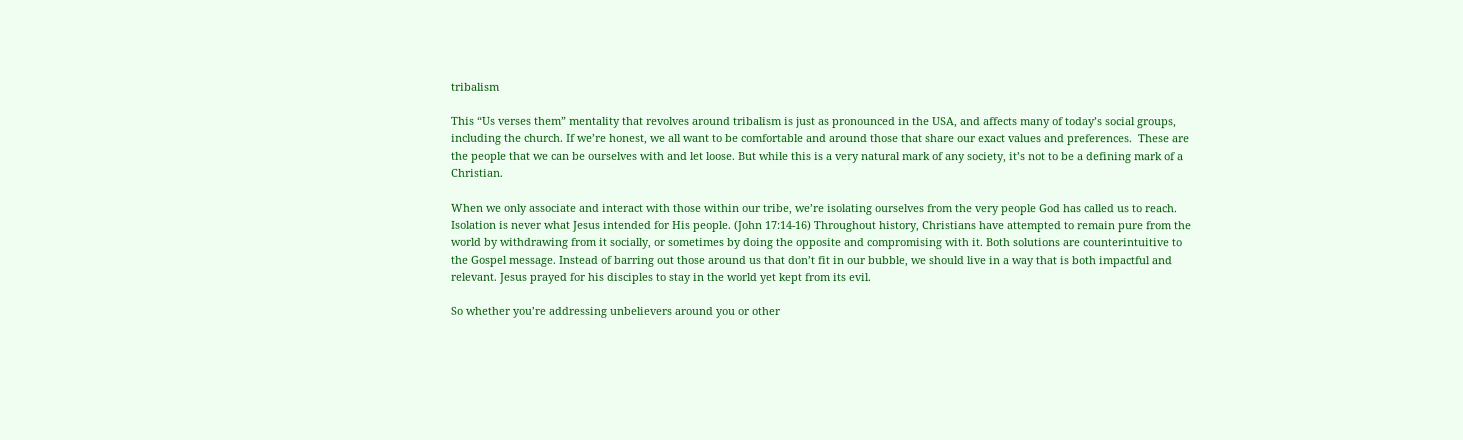tribalism

This “Us verses them” mentality that revolves around tribalism is just as pronounced in the USA, and affects many of today’s social groups, including the church. If we’re honest, we all want to be comfortable and around those that share our exact values and preferences.  These are the people that we can be ourselves with and let loose. But while this is a very natural mark of any society, it’s not to be a defining mark of a Christian.

When we only associate and interact with those within our tribe, we’re isolating ourselves from the very people God has called us to reach. Isolation is never what Jesus intended for His people. (John 17:14-16) Throughout history, Christians have attempted to remain pure from the world by withdrawing from it socially, or sometimes by doing the opposite and compromising with it. Both solutions are counterintuitive to the Gospel message. Instead of barring out those around us that don’t fit in our bubble, we should live in a way that is both impactful and relevant. Jesus prayed for his disciples to stay in the world yet kept from its evil.

So whether you’re addressing unbelievers around you or other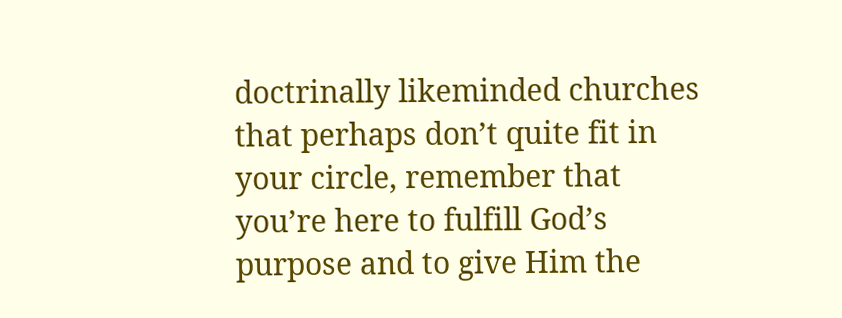doctrinally likeminded churches that perhaps don’t quite fit in your circle, remember that you’re here to fulfill God’s purpose and to give Him the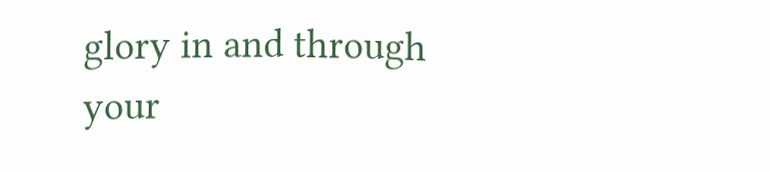glory in and through your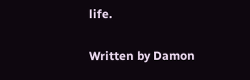life.

Written by Damon